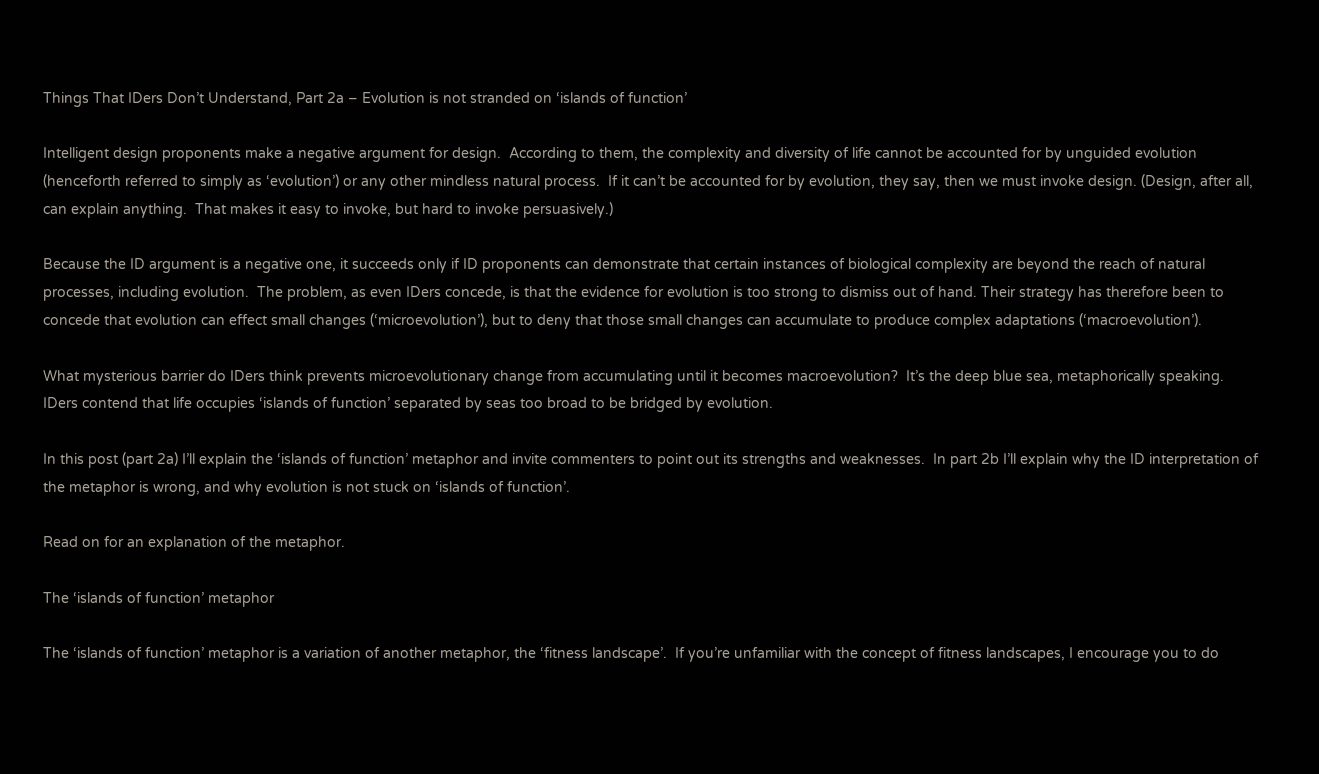Things That IDers Don’t Understand, Part 2a – Evolution is not stranded on ‘islands of function’

Intelligent design proponents make a negative argument for design.  According to them, the complexity and diversity of life cannot be accounted for by unguided evolution (henceforth referred to simply as ‘evolution’) or any other mindless natural process.  If it can’t be accounted for by evolution, they say, then we must invoke design. (Design, after all, can explain anything.  That makes it easy to invoke, but hard to invoke persuasively.)

Because the ID argument is a negative one, it succeeds only if ID proponents can demonstrate that certain instances of biological complexity are beyond the reach of natural processes, including evolution.  The problem, as even IDers concede, is that the evidence for evolution is too strong to dismiss out of hand. Their strategy has therefore been to concede that evolution can effect small changes (‘microevolution’), but to deny that those small changes can accumulate to produce complex adaptations (‘macroevolution’).

What mysterious barrier do IDers think prevents microevolutionary change from accumulating until it becomes macroevolution?  It’s the deep blue sea, metaphorically speaking.  IDers contend that life occupies ‘islands of function’ separated by seas too broad to be bridged by evolution.

In this post (part 2a) I’ll explain the ‘islands of function’ metaphor and invite commenters to point out its strengths and weaknesses.  In part 2b I’ll explain why the ID interpretation of the metaphor is wrong, and why evolution is not stuck on ‘islands of function’.

Read on for an explanation of the metaphor.

The ‘islands of function’ metaphor

The ‘islands of function’ metaphor is a variation of another metaphor, the ‘fitness landscape’.  If you’re unfamiliar with the concept of fitness landscapes, I encourage you to do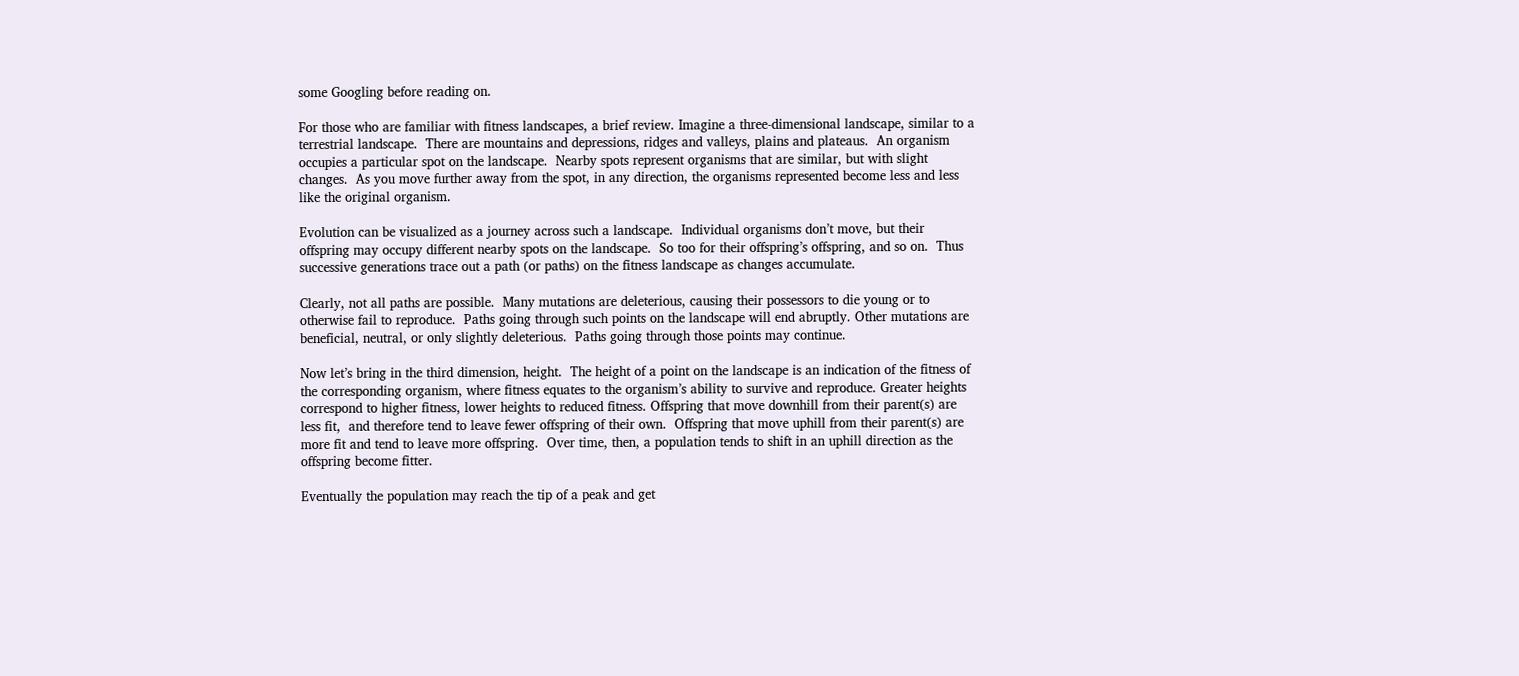some Googling before reading on.

For those who are familiar with fitness landscapes, a brief review. Imagine a three-dimensional landscape, similar to a terrestrial landscape.  There are mountains and depressions, ridges and valleys, plains and plateaus.  An organism occupies a particular spot on the landscape.  Nearby spots represent organisms that are similar, but with slight changes.  As you move further away from the spot, in any direction, the organisms represented become less and less like the original organism.

Evolution can be visualized as a journey across such a landscape.  Individual organisms don’t move, but their offspring may occupy different nearby spots on the landscape.  So too for their offspring’s offspring, and so on.  Thus successive generations trace out a path (or paths) on the fitness landscape as changes accumulate.

Clearly, not all paths are possible.  Many mutations are deleterious, causing their possessors to die young or to otherwise fail to reproduce.  Paths going through such points on the landscape will end abruptly. Other mutations are beneficial, neutral, or only slightly deleterious.  Paths going through those points may continue.

Now let’s bring in the third dimension, height.  The height of a point on the landscape is an indication of the fitness of the corresponding organism, where fitness equates to the organism’s ability to survive and reproduce. Greater heights correspond to higher fitness, lower heights to reduced fitness. Offspring that move downhill from their parent(s) are less fit,  and therefore tend to leave fewer offspring of their own.  Offspring that move uphill from their parent(s) are more fit and tend to leave more offspring.  Over time, then, a population tends to shift in an uphill direction as the offspring become fitter.

Eventually the population may reach the tip of a peak and get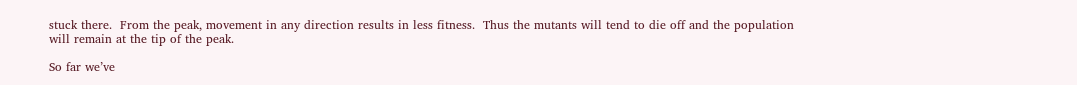stuck there.  From the peak, movement in any direction results in less fitness.  Thus the mutants will tend to die off and the population will remain at the tip of the peak.

So far we’ve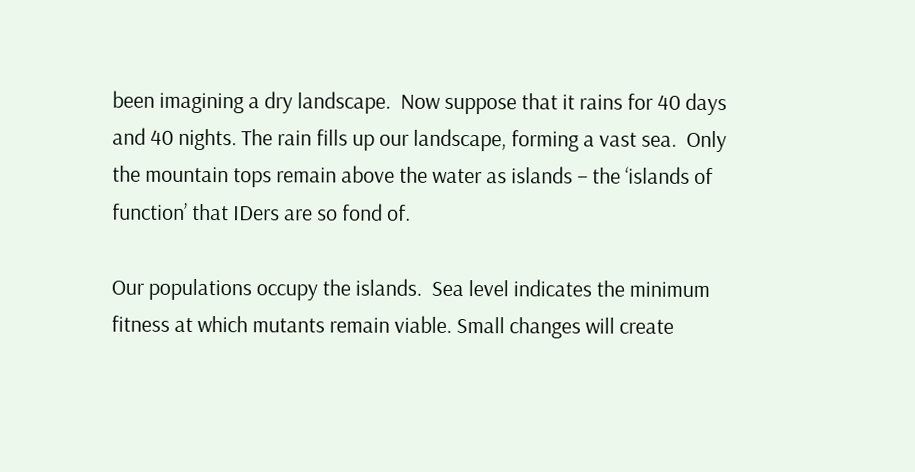been imagining a dry landscape.  Now suppose that it rains for 40 days and 40 nights. The rain fills up our landscape, forming a vast sea.  Only the mountain tops remain above the water as islands – the ‘islands of function’ that IDers are so fond of.

Our populations occupy the islands.  Sea level indicates the minimum fitness at which mutants remain viable. Small changes will create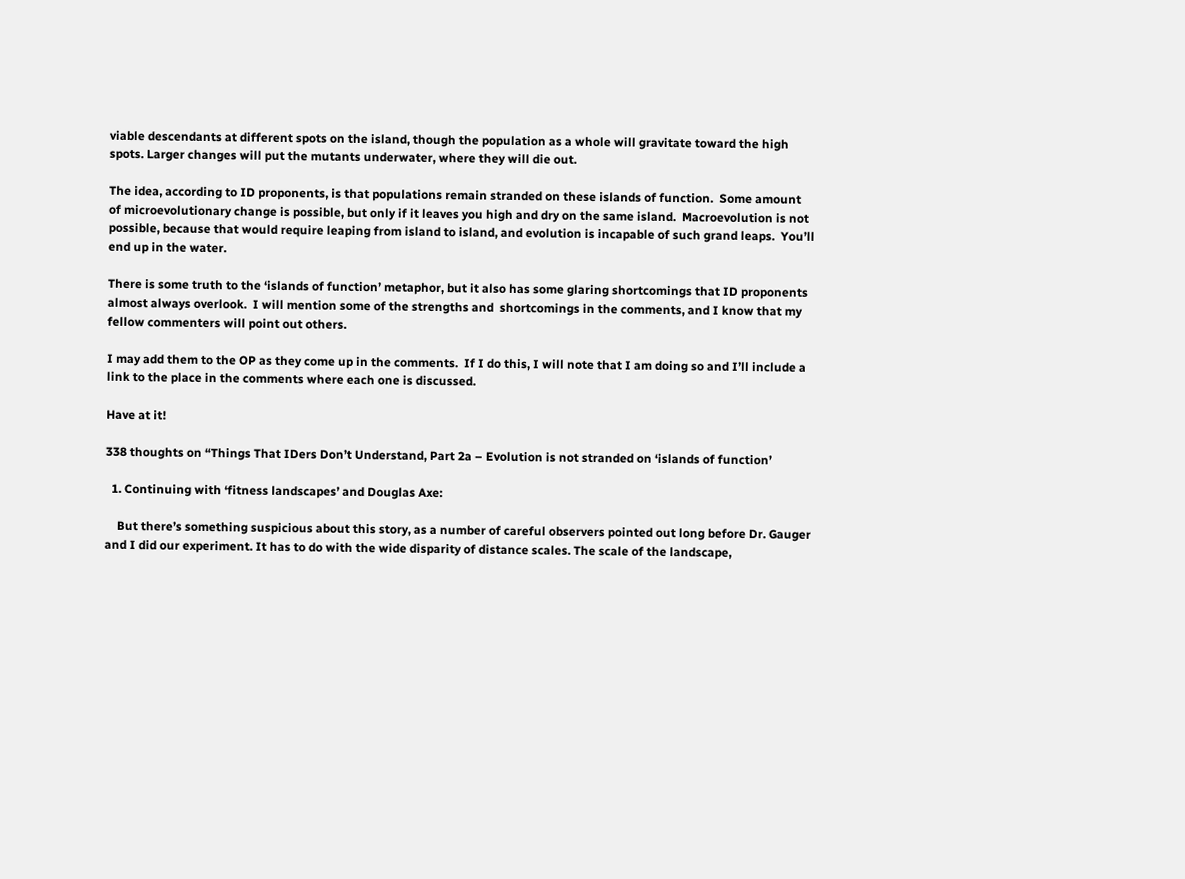viable descendants at different spots on the island, though the population as a whole will gravitate toward the high spots. Larger changes will put the mutants underwater, where they will die out.

The idea, according to ID proponents, is that populations remain stranded on these islands of function.  Some amount of microevolutionary change is possible, but only if it leaves you high and dry on the same island.  Macroevolution is not possible, because that would require leaping from island to island, and evolution is incapable of such grand leaps.  You’ll end up in the water.

There is some truth to the ‘islands of function’ metaphor, but it also has some glaring shortcomings that ID proponents almost always overlook.  I will mention some of the strengths and  shortcomings in the comments, and I know that my fellow commenters will point out others.

I may add them to the OP as they come up in the comments.  If I do this, I will note that I am doing so and I’ll include a link to the place in the comments where each one is discussed.

Have at it!

338 thoughts on “Things That IDers Don’t Understand, Part 2a – Evolution is not stranded on ‘islands of function’

  1. Continuing with ‘fitness landscapes’ and Douglas Axe:

    But there’s something suspicious about this story, as a number of careful observers pointed out long before Dr. Gauger and I did our experiment. It has to do with the wide disparity of distance scales. The scale of the landscape,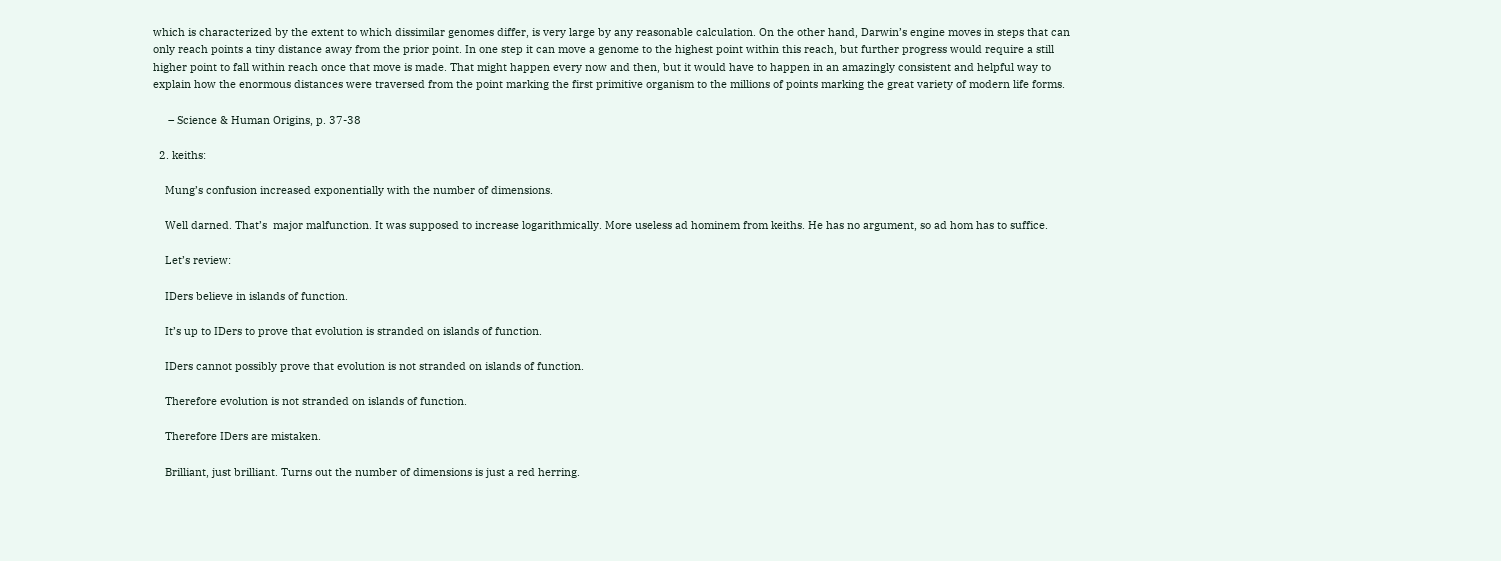which is characterized by the extent to which dissimilar genomes differ, is very large by any reasonable calculation. On the other hand, Darwin’s engine moves in steps that can only reach points a tiny distance away from the prior point. In one step it can move a genome to the highest point within this reach, but further progress would require a still higher point to fall within reach once that move is made. That might happen every now and then, but it would have to happen in an amazingly consistent and helpful way to explain how the enormous distances were traversed from the point marking the first primitive organism to the millions of points marking the great variety of modern life forms.

     – Science & Human Origins, p. 37-38

  2. keiths:

    Mung’s confusion increased exponentially with the number of dimensions.

    Well darned. That’s  major malfunction. It was supposed to increase logarithmically. More useless ad hominem from keiths. He has no argument, so ad hom has to suffice.

    Let’s review:

    IDers believe in islands of function.

    It’s up to IDers to prove that evolution is stranded on islands of function.

    IDers cannot possibly prove that evolution is not stranded on islands of function.

    Therefore evolution is not stranded on islands of function.

    Therefore IDers are mistaken.

    Brilliant, just brilliant. Turns out the number of dimensions is just a red herring.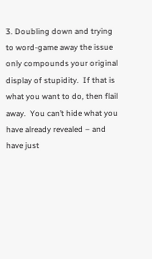3. Doubling down and trying to word-game away the issue only compounds your original display of stupidity.  If that is what you want to do, then flail away.  You can’t hide what you have already revealed – and have just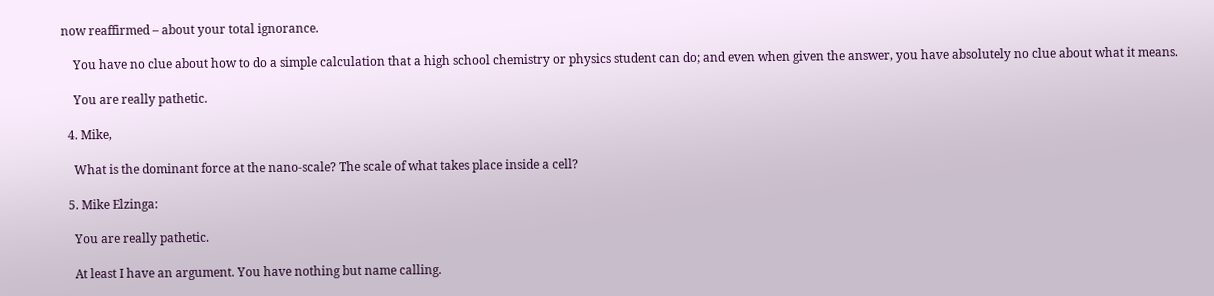now reaffirmed – about your total ignorance.

    You have no clue about how to do a simple calculation that a high school chemistry or physics student can do; and even when given the answer, you have absolutely no clue about what it means.

    You are really pathetic.

  4. Mike,

    What is the dominant force at the nano-scale? The scale of what takes place inside a cell?

  5. Mike Elzinga:

    You are really pathetic.

    At least I have an argument. You have nothing but name calling.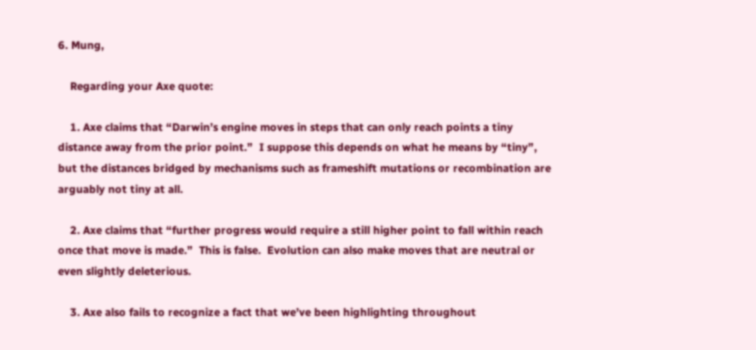6. Mung,

    Regarding your Axe quote:

    1. Axe claims that “Darwin’s engine moves in steps that can only reach points a tiny distance away from the prior point.”  I suppose this depends on what he means by “tiny”, but the distances bridged by mechanisms such as frameshift mutations or recombination are arguably not tiny at all.

    2. Axe claims that “further progress would require a still higher point to fall within reach once that move is made.”  This is false.  Evolution can also make moves that are neutral or even slightly deleterious.

    3. Axe also fails to recognize a fact that we’ve been highlighting throughout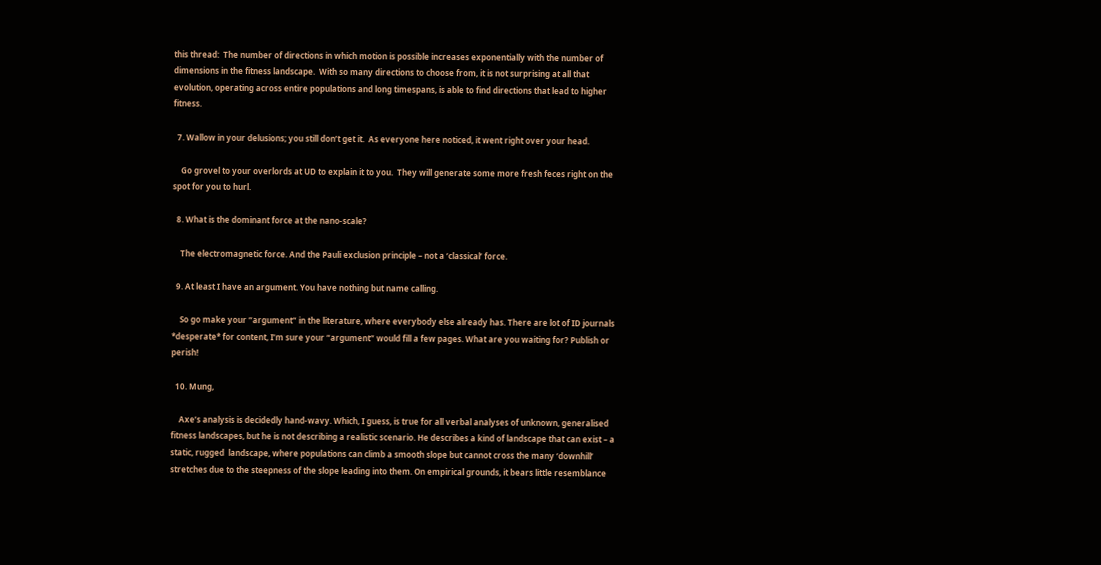this thread:  The number of directions in which motion is possible increases exponentially with the number of dimensions in the fitness landscape.  With so many directions to choose from, it is not surprising at all that evolution, operating across entire populations and long timespans, is able to find directions that lead to higher fitness.

  7. Wallow in your delusions; you still don’t get it.  As everyone here noticed, it went right over your head.

    Go grovel to your overlords at UD to explain it to you.  They will generate some more fresh feces right on the spot for you to hurl.

  8. What is the dominant force at the nano-scale?

    The electromagnetic force. And the Pauli exclusion principle – not a ‘classical’ force.

  9. At least I have an argument. You have nothing but name calling.

    So go make your “argument” in the literature, where everybody else already has. There are lot of ID journals *desperate* for content, I’m sure your “argument” would fill a few pages. What are you waiting for? Publish or perish!

  10. Mung,

    Axe’s analysis is decidedly hand-wavy. Which, I guess, is true for all verbal analyses of unknown, generalised fitness landscapes, but he is not describing a realistic scenario. He describes a kind of landscape that can exist – a static, rugged  landscape, where populations can climb a smooth slope but cannot cross the many ‘downhill’ stretches due to the steepness of the slope leading into them. On empirical grounds, it bears little resemblance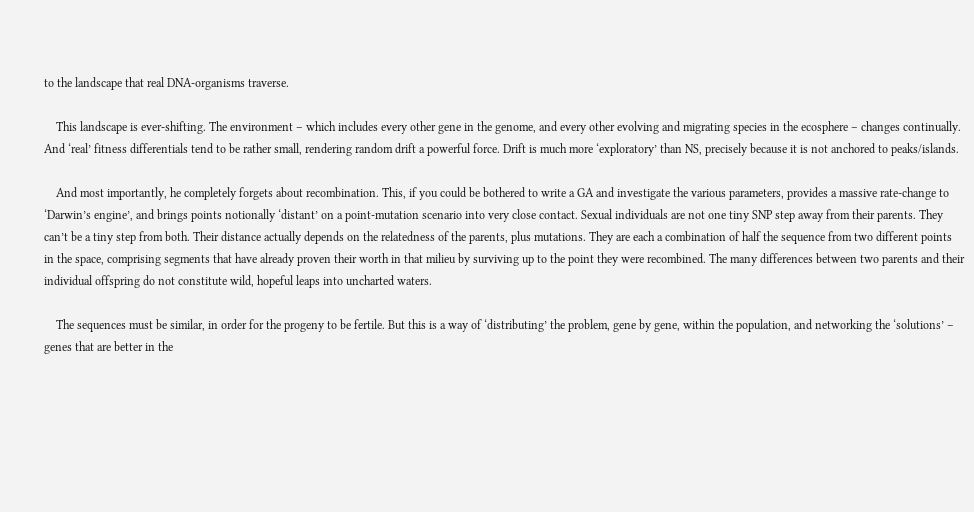to the landscape that real DNA-organisms traverse.

    This landscape is ever-shifting. The environment – which includes every other gene in the genome, and every other evolving and migrating species in the ecosphere – changes continually. And ‘real’ fitness differentials tend to be rather small, rendering random drift a powerful force. Drift is much more ‘exploratory’ than NS, precisely because it is not anchored to peaks/islands.

    And most importantly, he completely forgets about recombination. This, if you could be bothered to write a GA and investigate the various parameters, provides a massive rate-change to ‘Darwin’s engine’, and brings points notionally ‘distant’ on a point-mutation scenario into very close contact. Sexual individuals are not one tiny SNP step away from their parents. They can’t be a tiny step from both. Their distance actually depends on the relatedness of the parents, plus mutations. They are each a combination of half the sequence from two different points in the space, comprising segments that have already proven their worth in that milieu by surviving up to the point they were recombined. The many differences between two parents and their individual offspring do not constitute wild, hopeful leaps into uncharted waters.

    The sequences must be similar, in order for the progeny to be fertile. But this is a way of ‘distributing’ the problem, gene by gene, within the population, and networking the ‘solutions’ – genes that are better in the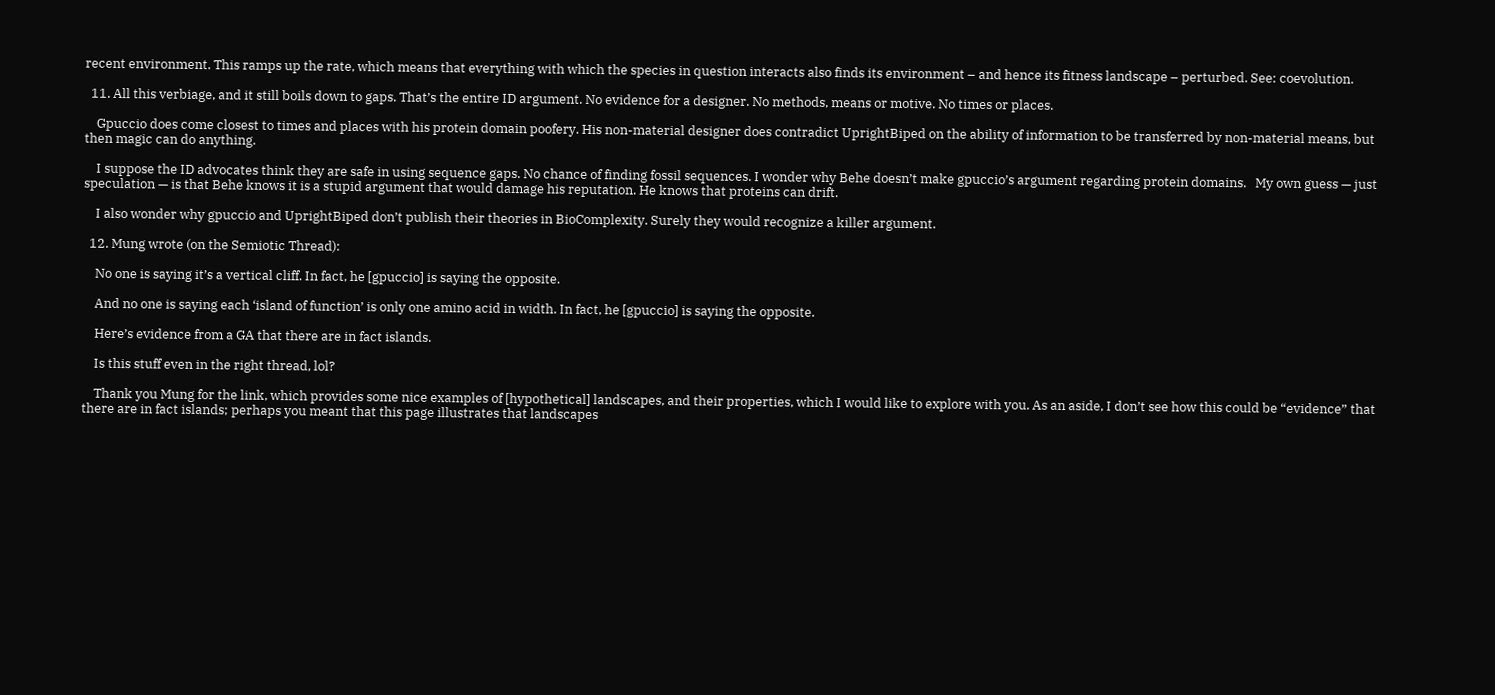recent environment. This ramps up the rate, which means that everything with which the species in question interacts also finds its environment – and hence its fitness landscape – perturbed. See: coevolution.

  11. All this verbiage, and it still boils down to gaps. That’s the entire ID argument. No evidence for a designer. No methods, means or motive. No times or places.

    Gpuccio does come closest to times and places with his protein domain poofery. His non-material designer does contradict UprightBiped on the ability of information to be transferred by non-material means, but then magic can do anything.

    I suppose the ID advocates think they are safe in using sequence gaps. No chance of finding fossil sequences. I wonder why Behe doesn’t make gpuccio’s argument regarding protein domains.   My own guess — just speculation — is that Behe knows it is a stupid argument that would damage his reputation. He knows that proteins can drift.

    I also wonder why gpuccio and UprightBiped don’t publish their theories in BioComplexity. Surely they would recognize a killer argument.

  12. Mung wrote (on the Semiotic Thread):

    No one is saying it’s a vertical cliff. In fact, he [gpuccio] is saying the opposite.

    And no one is saying each ‘island of function’ is only one amino acid in width. In fact, he [gpuccio] is saying the opposite.

    Here’s evidence from a GA that there are in fact islands.

    Is this stuff even in the right thread, lol?

    Thank you Mung for the link, which provides some nice examples of [hypothetical] landscapes, and their properties, which I would like to explore with you. As an aside, I don’t see how this could be “evidence” that there are in fact islands; perhaps you meant that this page illustrates that landscapes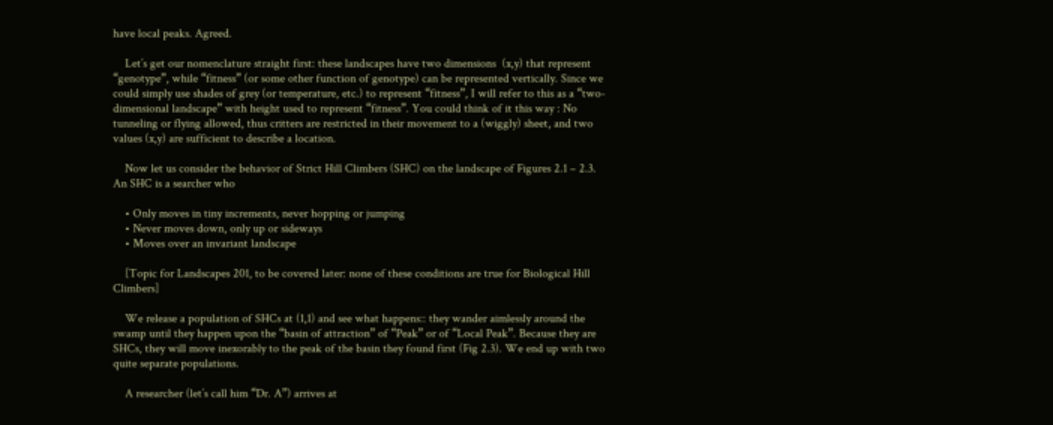have local peaks. Agreed.

    Let’s get our nomenclature straight first: these landscapes have two dimensions  (x,y) that represent “genotype”, while “fitness” (or some other function of genotype) can be represented vertically. Since we could simply use shades of grey (or temperature, etc.) to represent “fitness”, I will refer to this as a “two-dimensional landscape” with height used to represent “fitness”. You could think of it this way : No tunneling or flying allowed, thus critters are restricted in their movement to a (wiggly) sheet, and two values (x,y) are sufficient to describe a location.

    Now let us consider the behavior of Strict Hill Climbers (SHC) on the landscape of Figures 2.1 – 2.3. An SHC is a searcher who

    • Only moves in tiny increments, never hopping or jumping
    • Never moves down, only up or sideways
    • Moves over an invariant landscape

    [Topic for Landscapes 201, to be covered later: none of these conditions are true for Biological Hill Climbers]

    We release a population of SHCs at (1,1) and see what happens:: they wander aimlessly around the swamp until they happen upon the “basin of attraction” of “Peak” or of “Local Peak”. Because they are SHCs, they will move inexorably to the peak of the basin they found first (Fig 2.3). We end up with two quite separate populations.

    A researcher (let’s call him “Dr. A”) arrives at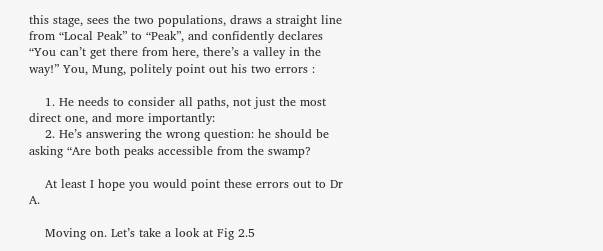this stage, sees the two populations, draws a straight line from “Local Peak” to “Peak”, and confidently declares “You can’t get there from here, there’s a valley in the way!” You, Mung, politely point out his two errors :

    1. He needs to consider all paths, not just the most direct one, and more importantly:
    2. He’s answering the wrong question: he should be asking “Are both peaks accessible from the swamp?

    At least I hope you would point these errors out to Dr A.

    Moving on. Let’s take a look at Fig 2.5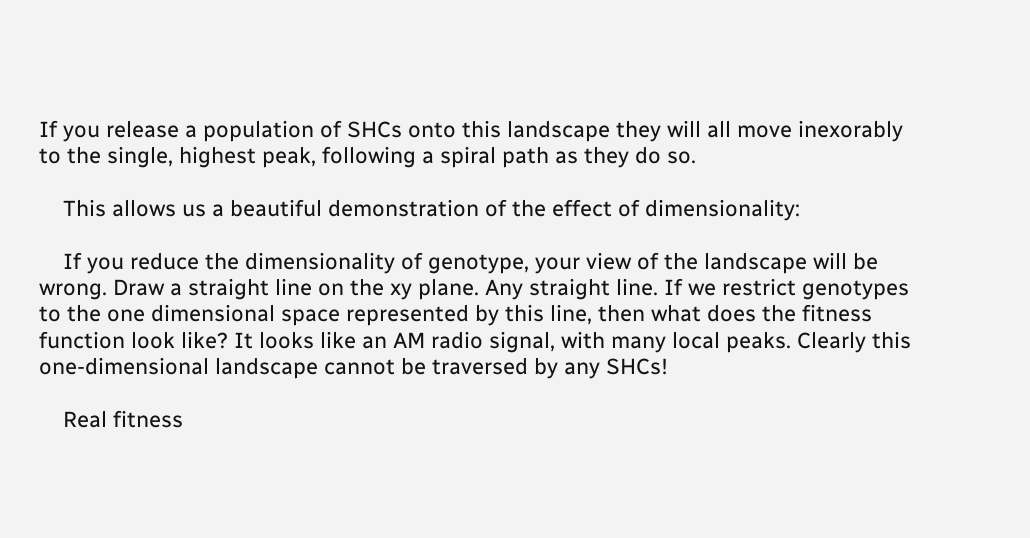If you release a population of SHCs onto this landscape they will all move inexorably to the single, highest peak, following a spiral path as they do so.

    This allows us a beautiful demonstration of the effect of dimensionality:

    If you reduce the dimensionality of genotype, your view of the landscape will be wrong. Draw a straight line on the xy plane. Any straight line. If we restrict genotypes to the one dimensional space represented by this line, then what does the fitness function look like? It looks like an AM radio signal, with many local peaks. Clearly this one-dimensional landscape cannot be traversed by any SHCs!

    Real fitness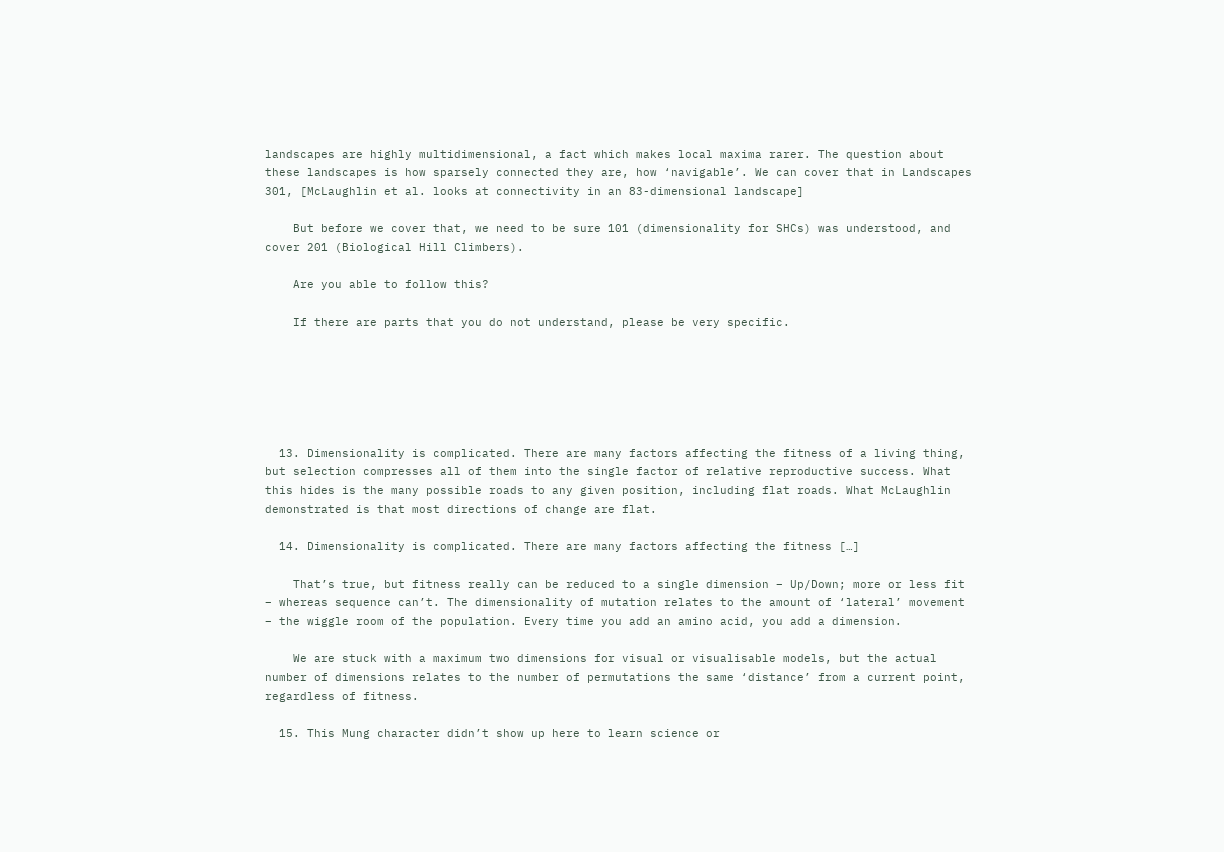landscapes are highly multidimensional, a fact which makes local maxima rarer. The question about these landscapes is how sparsely connected they are, how ‘navigable’. We can cover that in Landscapes 301, [McLaughlin et al. looks at connectivity in an 83-dimensional landscape]

    But before we cover that, we need to be sure 101 (dimensionality for SHCs) was understood, and cover 201 (Biological Hill Climbers).

    Are you able to follow this?

    If there are parts that you do not understand, please be very specific.






  13. Dimensionality is complicated. There are many factors affecting the fitness of a living thing, but selection compresses all of them into the single factor of relative reproductive success. What this hides is the many possible roads to any given position, including flat roads. What McLaughlin demonstrated is that most directions of change are flat.

  14. Dimensionality is complicated. There are many factors affecting the fitness […]

    That’s true, but fitness really can be reduced to a single dimension – Up/Down; more or less fit – whereas sequence can’t. The dimensionality of mutation relates to the amount of ‘lateral’ movement – the wiggle room of the population. Every time you add an amino acid, you add a dimension.

    We are stuck with a maximum two dimensions for visual or visualisable models, but the actual number of dimensions relates to the number of permutations the same ‘distance’ from a current point, regardless of fitness.

  15. This Mung character didn’t show up here to learn science or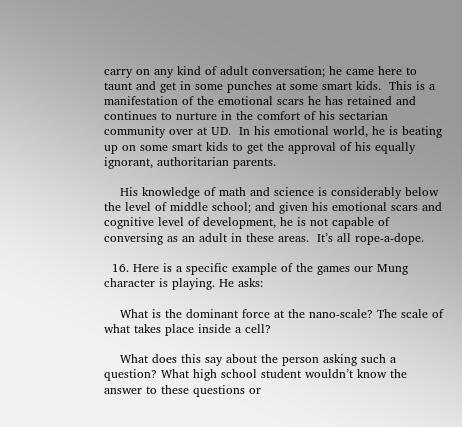carry on any kind of adult conversation; he came here to taunt and get in some punches at some smart kids.  This is a manifestation of the emotional scars he has retained and continues to nurture in the comfort of his sectarian community over at UD.  In his emotional world, he is beating up on some smart kids to get the approval of his equally ignorant, authoritarian parents.

    His knowledge of math and science is considerably below the level of middle school; and given his emotional scars and cognitive level of development, he is not capable of conversing as an adult in these areas.  It’s all rope-a-dope.

  16. Here is a specific example of the games our Mung character is playing. He asks:

    What is the dominant force at the nano-scale? The scale of what takes place inside a cell?

    What does this say about the person asking such a question? What high school student wouldn’t know the answer to these questions or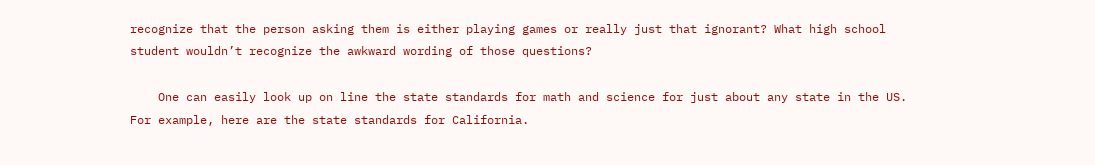recognize that the person asking them is either playing games or really just that ignorant? What high school student wouldn’t recognize the awkward wording of those questions?

    One can easily look up on line the state standards for math and science for just about any state in the US. For example, here are the state standards for California.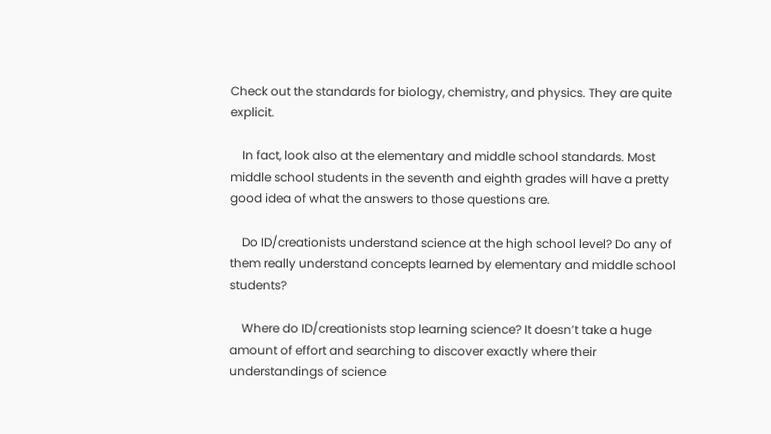Check out the standards for biology, chemistry, and physics. They are quite explicit.

    In fact, look also at the elementary and middle school standards. Most middle school students in the seventh and eighth grades will have a pretty good idea of what the answers to those questions are.

    Do ID/creationists understand science at the high school level? Do any of them really understand concepts learned by elementary and middle school students?

    Where do ID/creationists stop learning science? It doesn’t take a huge amount of effort and searching to discover exactly where their understandings of science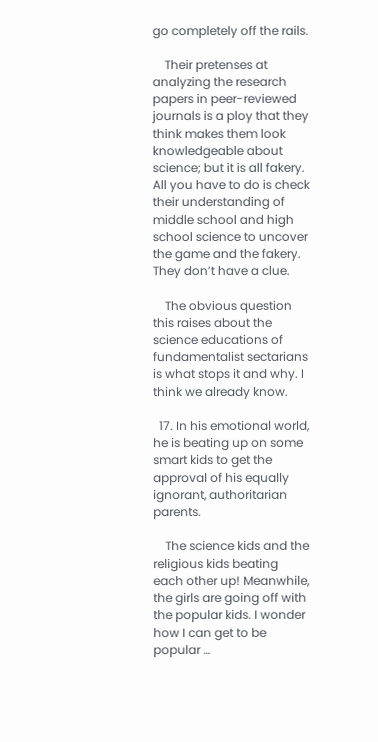go completely off the rails.

    Their pretenses at analyzing the research papers in peer-reviewed journals is a ploy that they think makes them look knowledgeable about science; but it is all fakery. All you have to do is check their understanding of middle school and high school science to uncover the game and the fakery. They don’t have a clue.

    The obvious question this raises about the science educations of fundamentalist sectarians is what stops it and why. I think we already know.

  17. In his emotional world, he is beating up on some smart kids to get the approval of his equally ignorant, authoritarian parents.

    The science kids and the religious kids beating each other up! Meanwhile, the girls are going off with the popular kids. I wonder how I can get to be popular …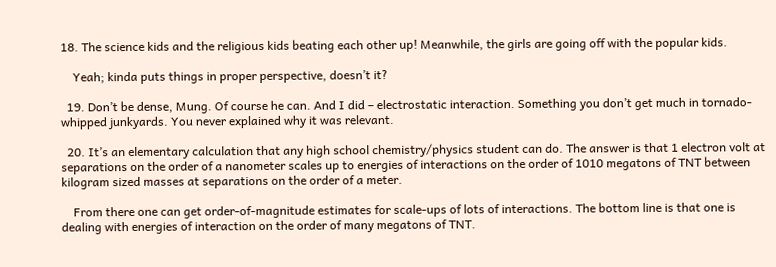18. The science kids and the religious kids beating each other up! Meanwhile, the girls are going off with the popular kids.

    Yeah; kinda puts things in proper perspective, doesn’t it?

  19. Don’t be dense, Mung. Of course he can. And I did – electrostatic interaction. Something you don’t get much in tornado-whipped junkyards. You never explained why it was relevant.

  20. It’s an elementary calculation that any high school chemistry/physics student can do. The answer is that 1 electron volt at separations on the order of a nanometer scales up to energies of interactions on the order of 1010 megatons of TNT between kilogram sized masses at separations on the order of a meter.

    From there one can get order-of-magnitude estimates for scale-ups of lots of interactions. The bottom line is that one is dealing with energies of interaction on the order of many megatons of TNT.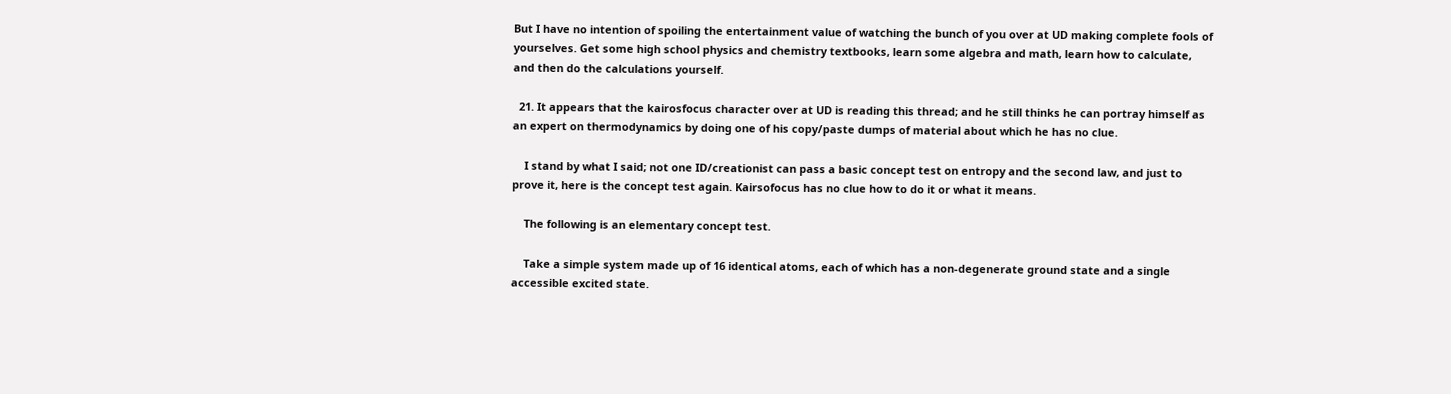But I have no intention of spoiling the entertainment value of watching the bunch of you over at UD making complete fools of yourselves. Get some high school physics and chemistry textbooks, learn some algebra and math, learn how to calculate, and then do the calculations yourself.

  21. It appears that the kairosfocus character over at UD is reading this thread; and he still thinks he can portray himself as an expert on thermodynamics by doing one of his copy/paste dumps of material about which he has no clue.

    I stand by what I said; not one ID/creationist can pass a basic concept test on entropy and the second law, and just to prove it, here is the concept test again. Kairsofocus has no clue how to do it or what it means.

    The following is an elementary concept test.

    Take a simple system made up of 16 identical atoms, each of which has a non-degenerate ground state and a single accessible excited state.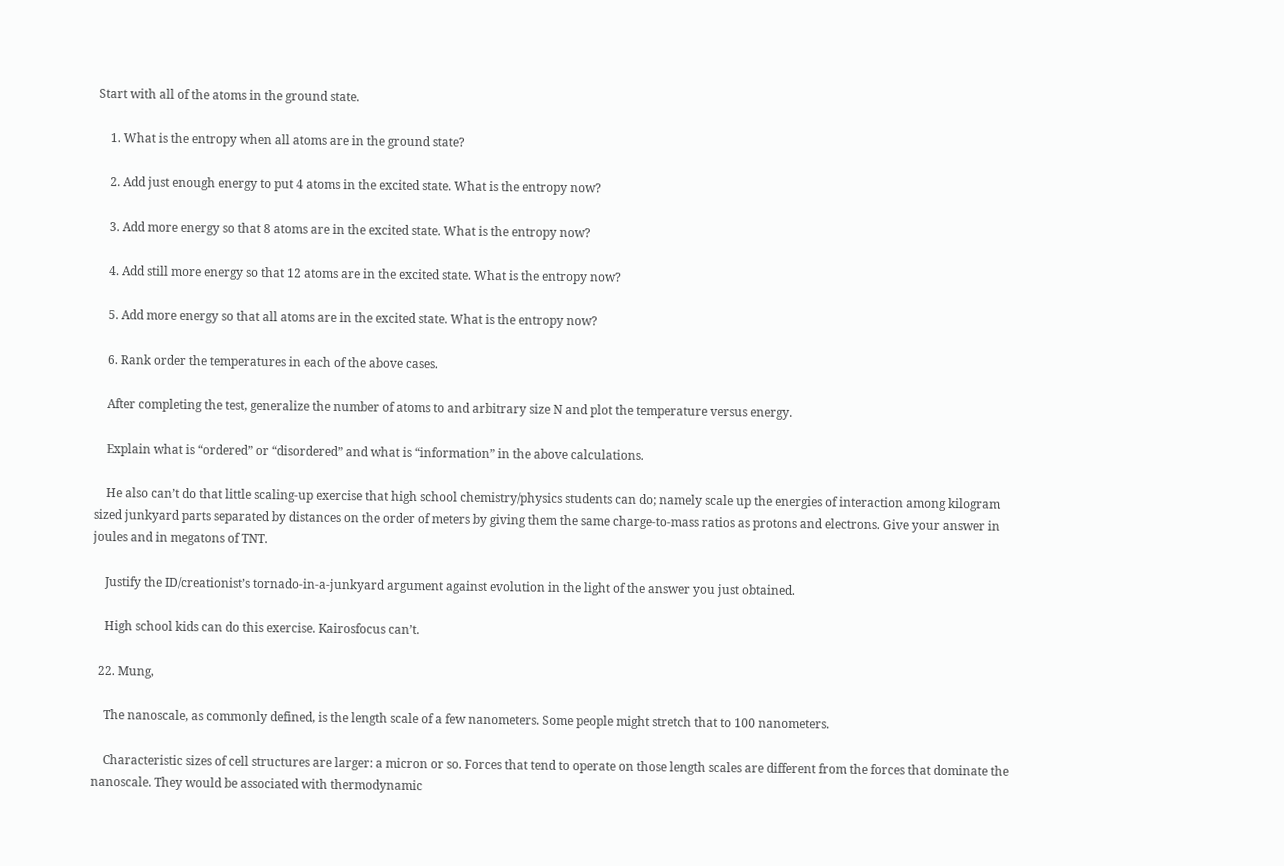Start with all of the atoms in the ground state.

    1. What is the entropy when all atoms are in the ground state?

    2. Add just enough energy to put 4 atoms in the excited state. What is the entropy now?

    3. Add more energy so that 8 atoms are in the excited state. What is the entropy now?

    4. Add still more energy so that 12 atoms are in the excited state. What is the entropy now?

    5. Add more energy so that all atoms are in the excited state. What is the entropy now?

    6. Rank order the temperatures in each of the above cases.

    After completing the test, generalize the number of atoms to and arbitrary size N and plot the temperature versus energy.

    Explain what is “ordered” or “disordered” and what is “information” in the above calculations.

    He also can’t do that little scaling-up exercise that high school chemistry/physics students can do; namely scale up the energies of interaction among kilogram sized junkyard parts separated by distances on the order of meters by giving them the same charge-to-mass ratios as protons and electrons. Give your answer in joules and in megatons of TNT.

    Justify the ID/creationist’s tornado-in-a-junkyard argument against evolution in the light of the answer you just obtained.

    High school kids can do this exercise. Kairosfocus can’t.

  22. Mung,

    The nanoscale, as commonly defined, is the length scale of a few nanometers. Some people might stretch that to 100 nanometers.

    Characteristic sizes of cell structures are larger: a micron or so. Forces that tend to operate on those length scales are different from the forces that dominate the nanoscale. They would be associated with thermodynamic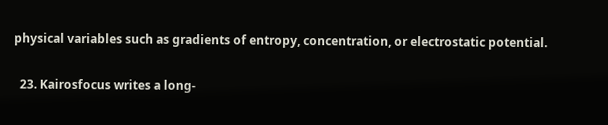physical variables such as gradients of entropy, concentration, or electrostatic potential.

  23. Kairosfocus writes a long-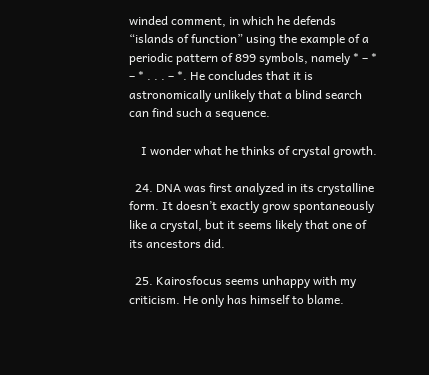winded comment, in which he defends “islands of function” using the example of a periodic pattern of 899 symbols, namely * – * – * . . . – *. He concludes that it is astronomically unlikely that a blind search can find such a sequence.

    I wonder what he thinks of crystal growth.

  24. DNA was first analyzed in its crystalline form. It doesn’t exactly grow spontaneously like a crystal, but it seems likely that one of its ancestors did.

  25. Kairosfocus seems unhappy with my criticism. He only has himself to blame.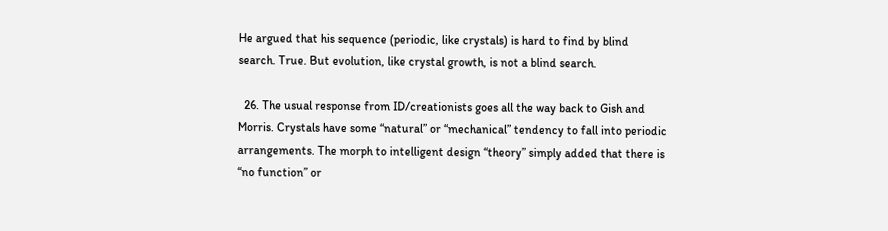He argued that his sequence (periodic, like crystals) is hard to find by blind search. True. But evolution, like crystal growth, is not a blind search.

  26. The usual response from ID/creationists goes all the way back to Gish and Morris. Crystals have some “natural” or “mechanical” tendency to fall into periodic arrangements. The morph to intelligent design “theory” simply added that there is “no function” or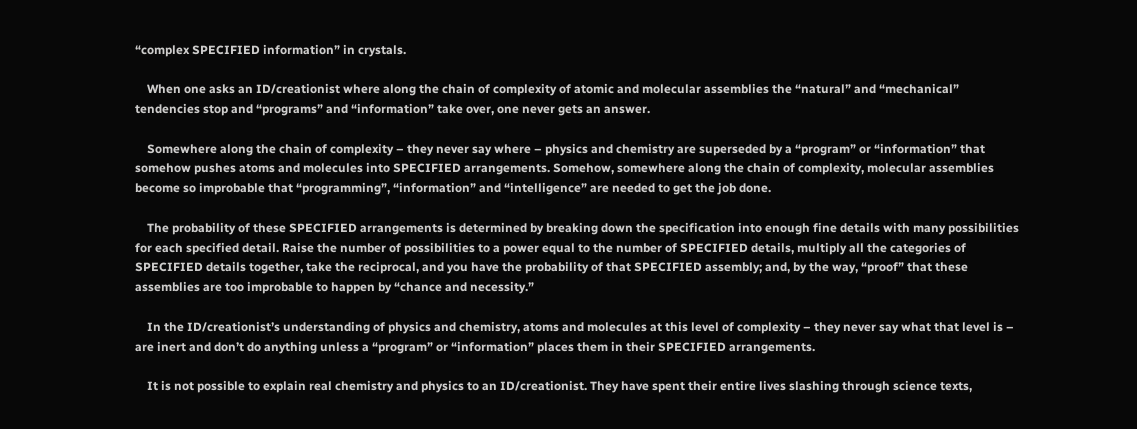“complex SPECIFIED information” in crystals.

    When one asks an ID/creationist where along the chain of complexity of atomic and molecular assemblies the “natural” and “mechanical” tendencies stop and “programs” and “information” take over, one never gets an answer.

    Somewhere along the chain of complexity – they never say where – physics and chemistry are superseded by a “program” or “information” that somehow pushes atoms and molecules into SPECIFIED arrangements. Somehow, somewhere along the chain of complexity, molecular assemblies become so improbable that “programming”, “information” and “intelligence” are needed to get the job done.

    The probability of these SPECIFIED arrangements is determined by breaking down the specification into enough fine details with many possibilities for each specified detail. Raise the number of possibilities to a power equal to the number of SPECIFIED details, multiply all the categories of SPECIFIED details together, take the reciprocal, and you have the probability of that SPECIFIED assembly; and, by the way, “proof” that these assemblies are too improbable to happen by “chance and necessity.”

    In the ID/creationist’s understanding of physics and chemistry, atoms and molecules at this level of complexity – they never say what that level is – are inert and don’t do anything unless a “program” or “information” places them in their SPECIFIED arrangements.

    It is not possible to explain real chemistry and physics to an ID/creationist. They have spent their entire lives slashing through science texts,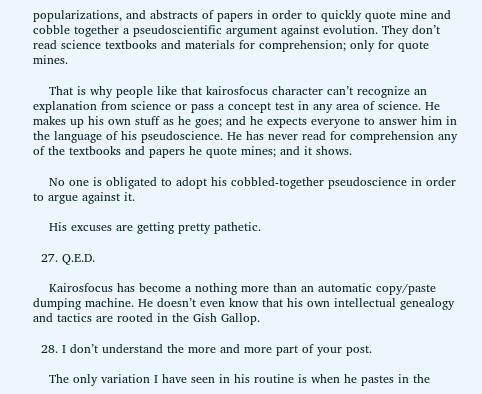popularizations, and abstracts of papers in order to quickly quote mine and cobble together a pseudoscientific argument against evolution. They don’t read science textbooks and materials for comprehension; only for quote mines.

    That is why people like that kairosfocus character can’t recognize an explanation from science or pass a concept test in any area of science. He makes up his own stuff as he goes; and he expects everyone to answer him in the language of his pseudoscience. He has never read for comprehension any of the textbooks and papers he quote mines; and it shows.

    No one is obligated to adopt his cobbled-together pseudoscience in order to argue against it.

    His excuses are getting pretty pathetic.

  27. Q.E.D.

    Kairosfocus has become a nothing more than an automatic copy/paste dumping machine. He doesn’t even know that his own intellectual genealogy and tactics are rooted in the Gish Gallop.

  28. I don’t understand the more and more part of your post.

    The only variation I have seen in his routine is when he pastes in the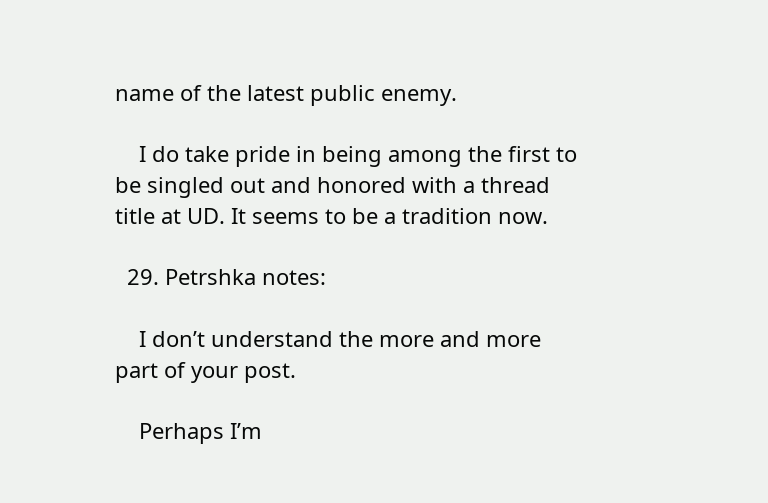name of the latest public enemy.

    I do take pride in being among the first to be singled out and honored with a thread title at UD. It seems to be a tradition now.

  29. Petrshka notes:

    I don’t understand the more and more part of your post.

    Perhaps I’m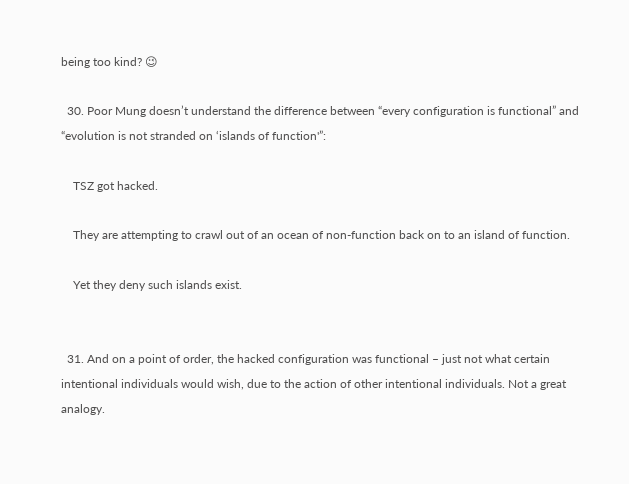being too kind? 😉

  30. Poor Mung doesn’t understand the difference between “every configuration is functional” and “evolution is not stranded on ‘islands of function'”:

    TSZ got hacked.

    They are attempting to crawl out of an ocean of non-function back on to an island of function.

    Yet they deny such islands exist.


  31. And on a point of order, the hacked configuration was functional – just not what certain intentional individuals would wish, due to the action of other intentional individuals. Not a great analogy.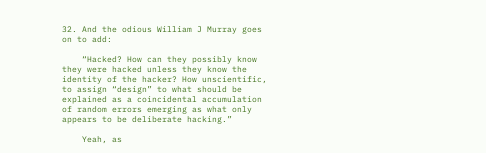32. And the odious William J Murray goes on to add:

    “Hacked? How can they possibly know they were hacked unless they know the identity of the hacker? How unscientific, to assign “design” to what should be explained as a coincidental accumulation of random errors emerging as what only appears to be deliberate hacking.”

    Yeah, as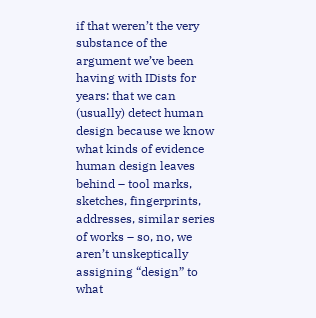if that weren’t the very substance of the argument we’ve been having with IDists for years: that we can (usually) detect human design because we know what kinds of evidence human design leaves behind – tool marks, sketches, fingerprints, addresses, similar series of works – so, no, we aren’t unskeptically assigning “design” to what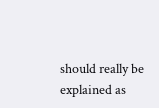should really be explained as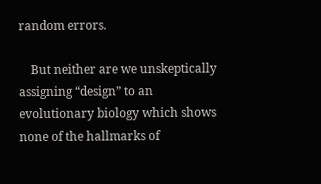random errors.

    But neither are we unskeptically assigning “design” to an evolutionary biology which shows none of the hallmarks of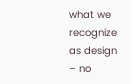what we recognize as design – no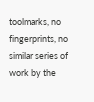toolmarks, no fingerprints, no similar series of work by the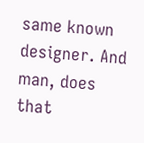same known designer. And man, does that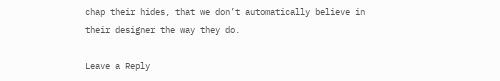chap their hides, that we don’t automatically believe in their designer the way they do.

Leave a Reply